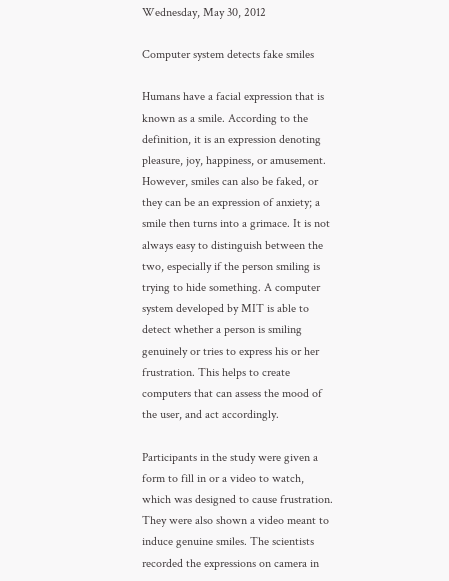Wednesday, May 30, 2012

Computer system detects fake smiles

Humans have a facial expression that is known as a smile. According to the definition, it is an expression denoting pleasure, joy, happiness, or amusement. However, smiles can also be faked, or they can be an expression of anxiety; a smile then turns into a grimace. It is not always easy to distinguish between the two, especially if the person smiling is trying to hide something. A computer system developed by MIT is able to detect whether a person is smiling genuinely or tries to express his or her frustration. This helps to create computers that can assess the mood of the user, and act accordingly.

Participants in the study were given a form to fill in or a video to watch, which was designed to cause frustration. They were also shown a video meant to induce genuine smiles. The scientists recorded the expressions on camera in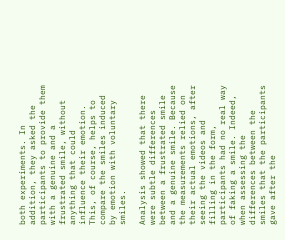both experiments. In addition, they asked the participants to provide them with a genuine and a frustrated smile, without anything that could influence their emotion. This, of course, helps to compare the smiles induced by emotion with voluntary smiles.

Analysis showed that there were subtle differences between a frustrated smile and a genuine smile. Because the measurements relied on their actual emotions, after seeing the videos and filling in the form, participants had no real way of faking a smile. Indeed, when assessing the differences between the smiles that the participants gave after the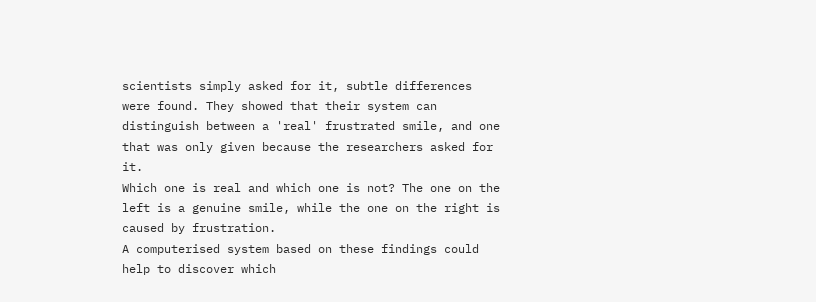scientists simply asked for it, subtle differences were found. They showed that their system can distinguish between a 'real' frustrated smile, and one that was only given because the researchers asked for it.
Which one is real and which one is not? The one on the left is a genuine smile, while the one on the right is caused by frustration.
A computerised system based on these findings could help to discover which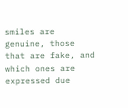smiles are genuine, those that are fake, and which ones are expressed due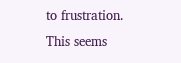to frustration. This seems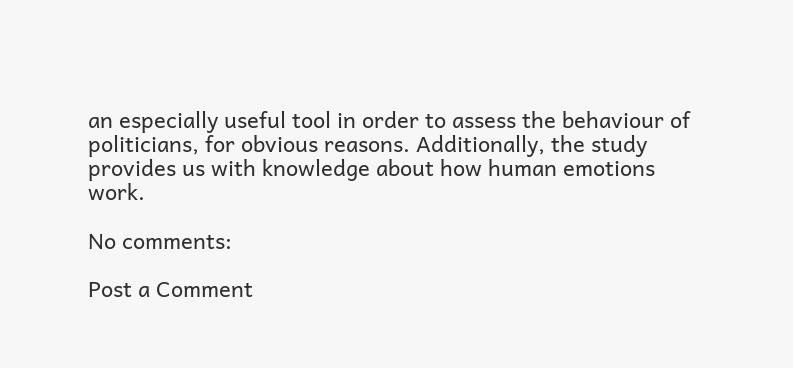an especially useful tool in order to assess the behaviour of politicians, for obvious reasons. Additionally, the study provides us with knowledge about how human emotions work.

No comments:

Post a Comment